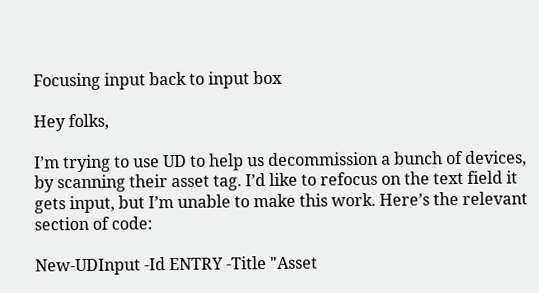Focusing input back to input box

Hey folks,

I’m trying to use UD to help us decommission a bunch of devices, by scanning their asset tag. I’d like to refocus on the text field it gets input, but I’m unable to make this work. Here’s the relevant section of code:

New-UDInput -Id ENTRY -Title "Asset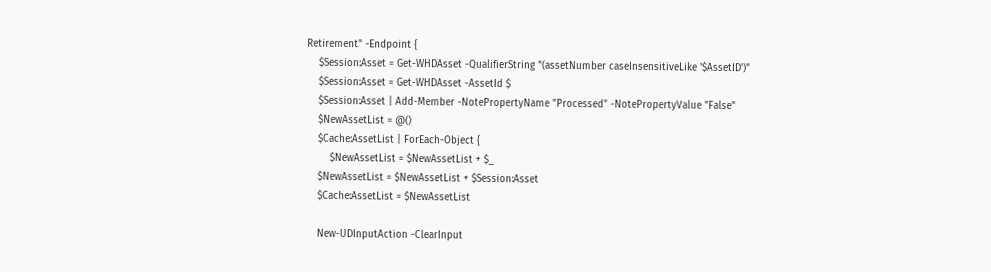Retirement" -Endpoint {
    $Session:Asset = Get-WHDAsset -QualifierString "(assetNumber caseInsensitiveLike '$AssetID')"
    $Session:Asset = Get-WHDAsset -AssetId $
    $Session:Asset | Add-Member -NotePropertyName "Processed" -NotePropertyValue "False"
    $NewAssetList = @()
    $Cache:AssetList | ForEach-Object {
        $NewAssetList = $NewAssetList + $_
    $NewAssetList = $NewAssetList + $Session:Asset
    $Cache:AssetList = $NewAssetList

    New-UDInputAction -ClearInput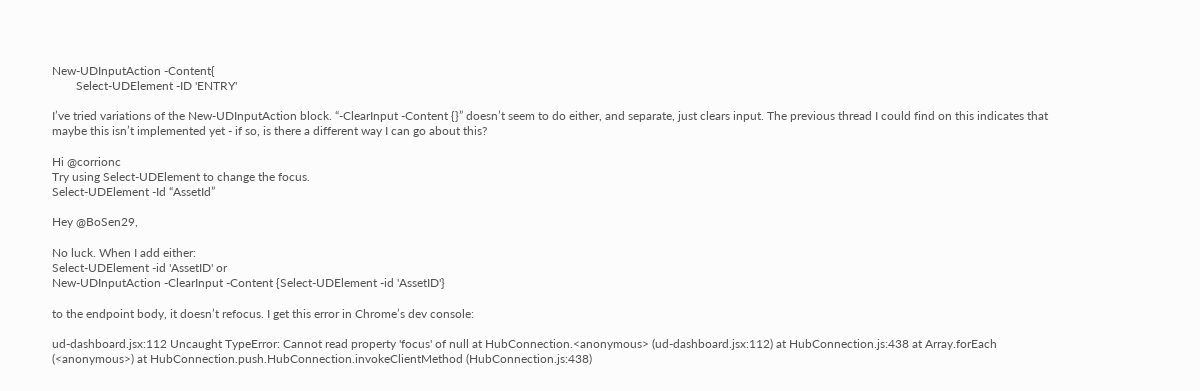New-UDInputAction -Content{
        Select-UDElement -ID 'ENTRY'

I’ve tried variations of the New-UDInputAction block. “-ClearInput -Content {}” doesn’t seem to do either, and separate, just clears input. The previous thread I could find on this indicates that maybe this isn’t implemented yet - if so, is there a different way I can go about this?

Hi @corrionc
Try using Select-UDElement to change the focus.
Select-UDElement -Id “AssetId”

Hey @BoSen29,

No luck. When I add either:
Select-UDElement -id 'AssetID' or
New-UDInputAction -ClearInput -Content {Select-UDElement -id 'AssetID'}

to the endpoint body, it doesn’t refocus. I get this error in Chrome’s dev console:

ud-dashboard.jsx:112 Uncaught TypeError: Cannot read property 'focus' of null at HubConnection.<anonymous> (ud-dashboard.jsx:112) at HubConnection.js:438 at Array.forEach (<anonymous>) at HubConnection.push.HubConnection.invokeClientMethod (HubConnection.js:438)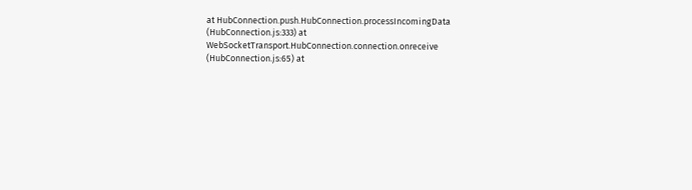at HubConnection.push.HubConnection.processIncomingData (HubConnection.js:333) at WebSocketTransport.HubConnection.connection.onreceive (HubConnection.js:65) at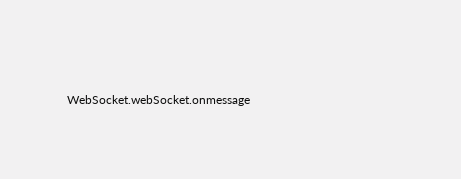WebSocket.webSocket.onmessage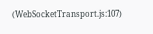(WebSocketTransport.js:107)